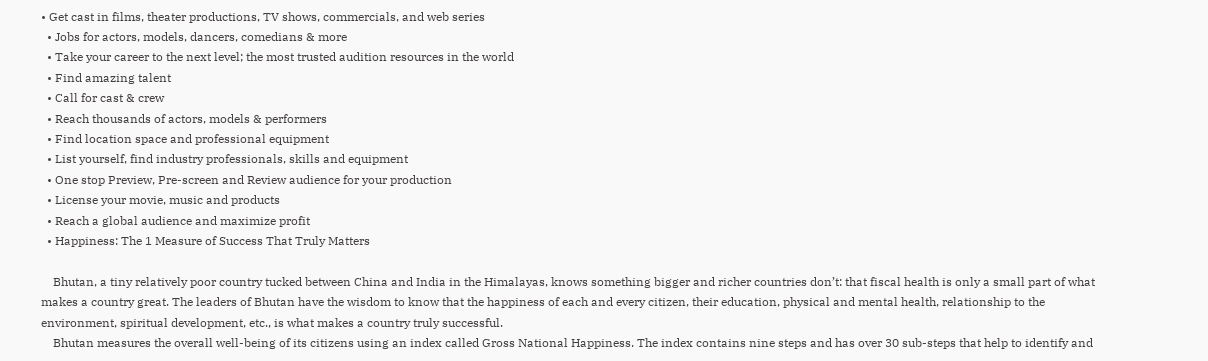• Get cast in films, theater productions, TV shows, commercials, and web series
  • Jobs for actors, models, dancers, comedians & more
  • Take your career to the next level; the most trusted audition resources in the world
  • Find amazing talent
  • Call for cast & crew
  • Reach thousands of actors, models & performers
  • Find location space and professional equipment
  • List yourself, find industry professionals, skills and equipment
  • One stop Preview, Pre-screen and Review audience for your production
  • License your movie, music and products
  • Reach a global audience and maximize profit
  • Happiness: The 1 Measure of Success That Truly Matters

    Bhutan, a tiny relatively poor country tucked between China and India in the Himalayas, knows something bigger and richer countries don’t: that fiscal health is only a small part of what makes a country great. The leaders of Bhutan have the wisdom to know that the happiness of each and every citizen, their education, physical and mental health, relationship to the environment, spiritual development, etc., is what makes a country truly successful.
    Bhutan measures the overall well-being of its citizens using an index called Gross National Happiness. The index contains nine steps and has over 30 sub-steps that help to identify and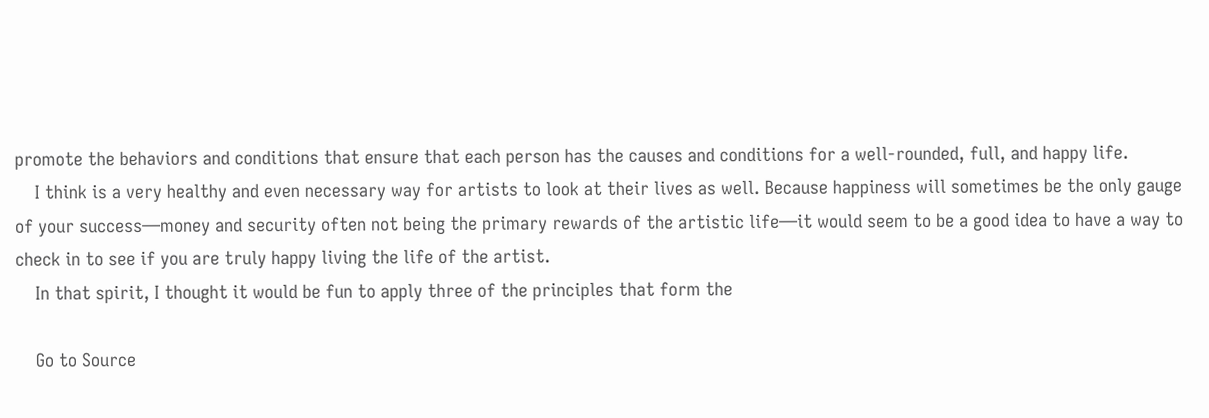promote the behaviors and conditions that ensure that each person has the causes and conditions for a well-rounded, full, and happy life.
    I think is a very healthy and even necessary way for artists to look at their lives as well. Because happiness will sometimes be the only gauge of your success—money and security often not being the primary rewards of the artistic life—it would seem to be a good idea to have a way to check in to see if you are truly happy living the life of the artist.
    In that spirit, I thought it would be fun to apply three of the principles that form the

    Go to Source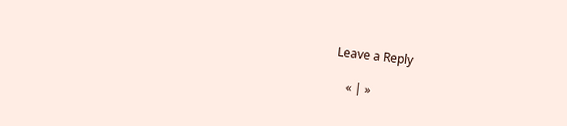Leave a Reply

    « | »